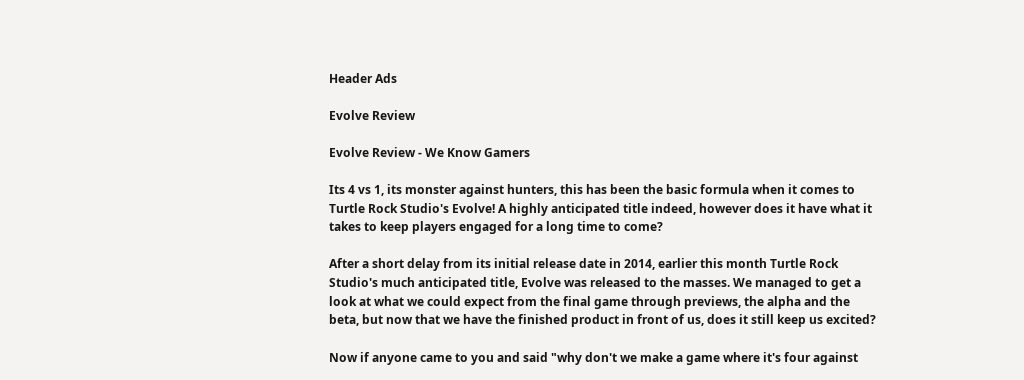Header Ads

Evolve Review

Evolve Review - We Know Gamers

Its 4 vs 1, its monster against hunters, this has been the basic formula when it comes to Turtle Rock Studio's Evolve! A highly anticipated title indeed, however does it have what it takes to keep players engaged for a long time to come?

After a short delay from its initial release date in 2014, earlier this month Turtle Rock Studio's much anticipated title, Evolve was released to the masses. We managed to get a look at what we could expect from the final game through previews, the alpha and the beta, but now that we have the finished product in front of us, does it still keep us excited?

Now if anyone came to you and said "why don't we make a game where it's four against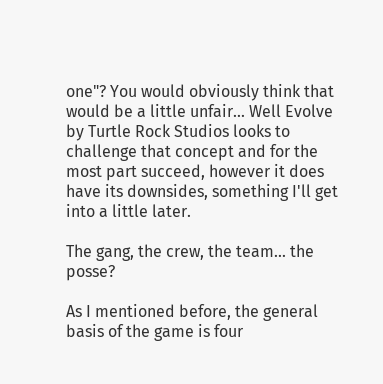one"? You would obviously think that would be a little unfair... Well Evolve by Turtle Rock Studios looks to challenge that concept and for the most part succeed, however it does have its downsides, something I'll get into a little later.

The gang, the crew, the team... the posse?

As I mentioned before, the general basis of the game is four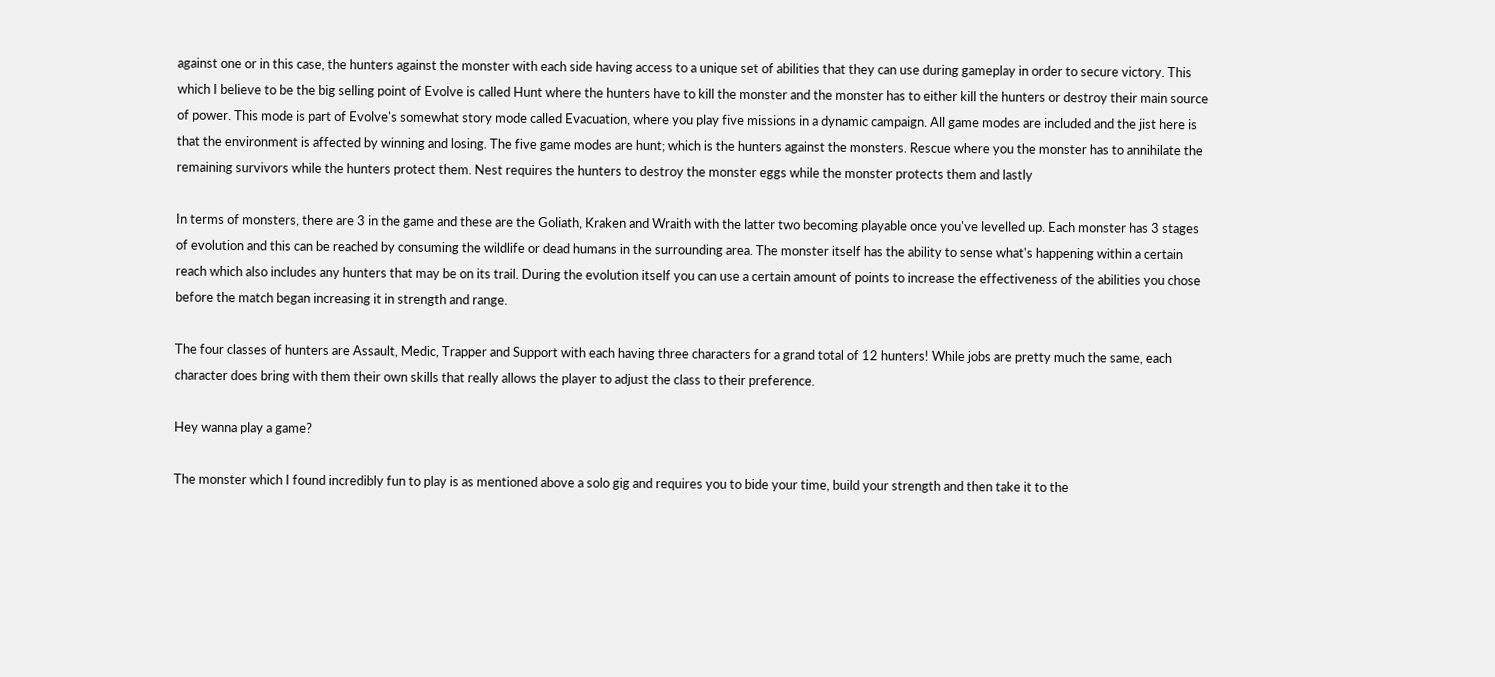against one or in this case, the hunters against the monster with each side having access to a unique set of abilities that they can use during gameplay in order to secure victory. This which I believe to be the big selling point of Evolve is called Hunt where the hunters have to kill the monster and the monster has to either kill the hunters or destroy their main source of power. This mode is part of Evolve's somewhat story mode called Evacuation, where you play five missions in a dynamic campaign. All game modes are included and the jist here is that the environment is affected by winning and losing. The five game modes are hunt; which is the hunters against the monsters. Rescue where you the monster has to annihilate the remaining survivors while the hunters protect them. Nest requires the hunters to destroy the monster eggs while the monster protects them and lastly

In terms of monsters, there are 3 in the game and these are the Goliath, Kraken and Wraith with the latter two becoming playable once you've levelled up. Each monster has 3 stages of evolution and this can be reached by consuming the wildlife or dead humans in the surrounding area. The monster itself has the ability to sense what's happening within a certain reach which also includes any hunters that may be on its trail. During the evolution itself you can use a certain amount of points to increase the effectiveness of the abilities you chose before the match began increasing it in strength and range.

The four classes of hunters are Assault, Medic, Trapper and Support with each having three characters for a grand total of 12 hunters! While jobs are pretty much the same, each character does bring with them their own skills that really allows the player to adjust the class to their preference.

Hey wanna play a game?

The monster which I found incredibly fun to play is as mentioned above a solo gig and requires you to bide your time, build your strength and then take it to the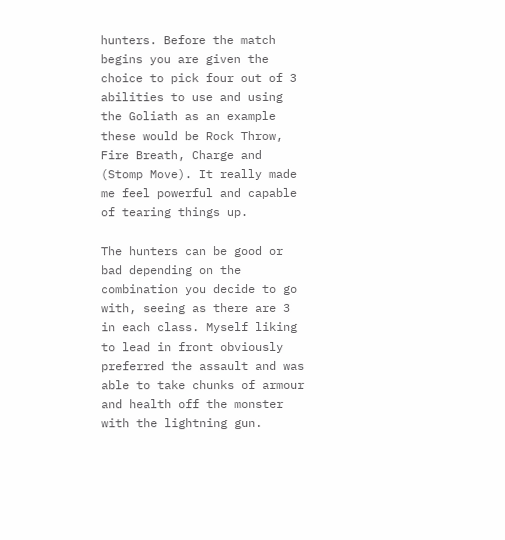hunters. Before the match begins you are given the choice to pick four out of 3 abilities to use and using the Goliath as an example these would be Rock Throw, Fire Breath, Charge and (Stomp Move). It really made me feel powerful and capable of tearing things up.

The hunters can be good or bad depending on the combination you decide to go with, seeing as there are 3 in each class. Myself liking to lead in front obviously preferred the assault and was able to take chunks of armour and health off the monster with the lightning gun.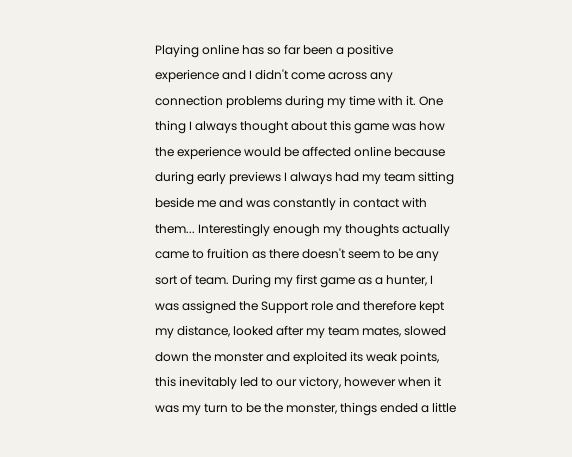Playing online has so far been a positive experience and I didn't come across any connection problems during my time with it. One thing I always thought about this game was how the experience would be affected online because during early previews I always had my team sitting beside me and was constantly in contact with them... Interestingly enough my thoughts actually came to fruition as there doesn't seem to be any sort of team. During my first game as a hunter, I was assigned the Support role and therefore kept my distance, looked after my team mates, slowed down the monster and exploited its weak points, this inevitably led to our victory, however when it was my turn to be the monster, things ended a little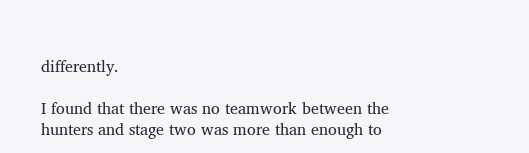differently.

I found that there was no teamwork between the hunters and stage two was more than enough to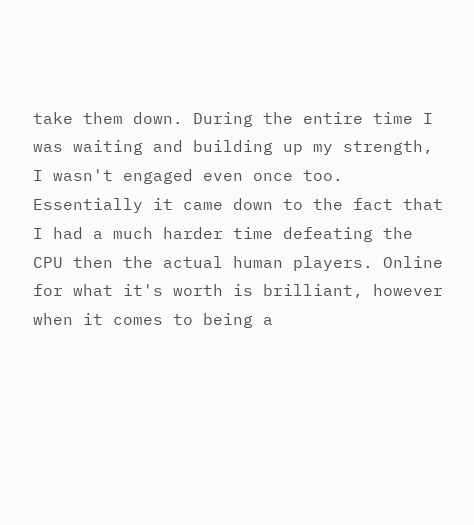take them down. During the entire time I was waiting and building up my strength, I wasn't engaged even once too. Essentially it came down to the fact that I had a much harder time defeating the CPU then the actual human players. Online for what it's worth is brilliant, however when it comes to being a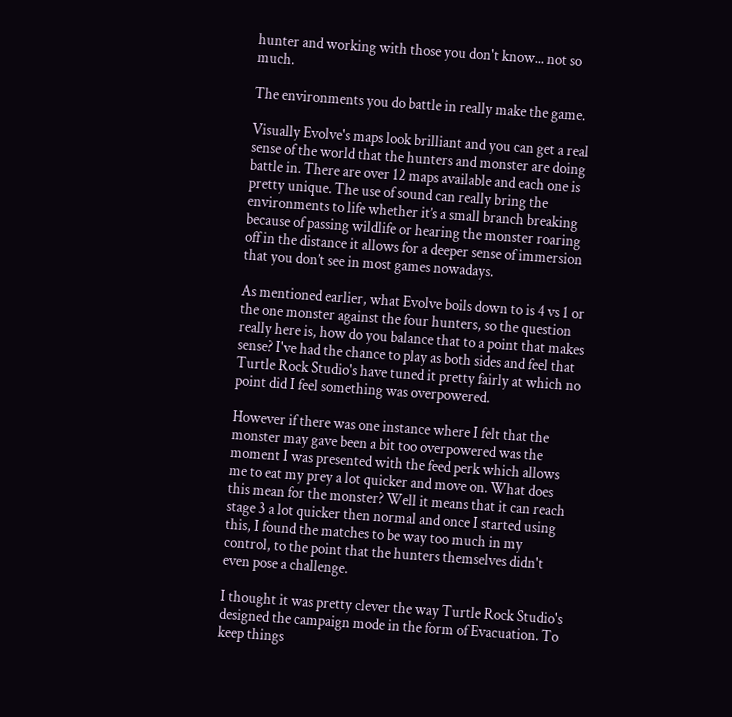hunter and working with those you don't know... not so much.

The environments you do battle in really make the game.

Visually Evolve's maps look brilliant and you can get a real sense of the world that the hunters and monster are doing battle in. There are over 12 maps available and each one is pretty unique. The use of sound can really bring the environments to life whether it’s a small branch breaking because of passing wildlife or hearing the monster roaring off in the distance it allows for a deeper sense of immersion that you don’t see in most games nowadays.

As mentioned earlier, what Evolve boils down to is 4 vs 1 or the one monster against the four hunters, so the question really here is, how do you balance that to a point that makes sense? I've had the chance to play as both sides and feel that Turtle Rock Studio's have tuned it pretty fairly at which no point did I feel something was overpowered.

However if there was one instance where I felt that the monster may gave been a bit too overpowered was the moment I was presented with the feed perk which allows me to eat my prey a lot quicker and move on. What does this mean for the monster? Well it means that it can reach stage 3 a lot quicker then normal and once I started using this, I found the matches to be way too much in my control, to the point that the hunters themselves didn't even pose a challenge.

I thought it was pretty clever the way Turtle Rock Studio's designed the campaign mode in the form of Evacuation. To keep things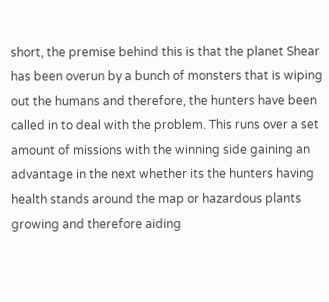short, the premise behind this is that the planet Shear has been overun by a bunch of monsters that is wiping out the humans and therefore, the hunters have been called in to deal with the problem. This runs over a set amount of missions with the winning side gaining an advantage in the next whether its the hunters having health stands around the map or hazardous plants growing and therefore aiding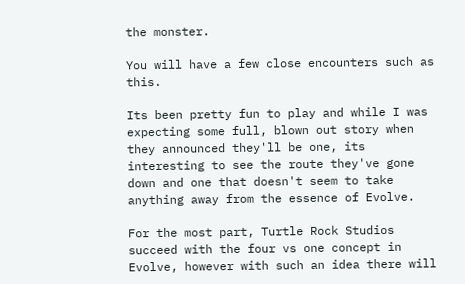the monster.

You will have a few close encounters such as this.

Its been pretty fun to play and while I was expecting some full, blown out story when they announced they'll be one, its interesting to see the route they've gone down and one that doesn't seem to take anything away from the essence of Evolve.

For the most part, Turtle Rock Studios succeed with the four vs one concept in Evolve, however with such an idea there will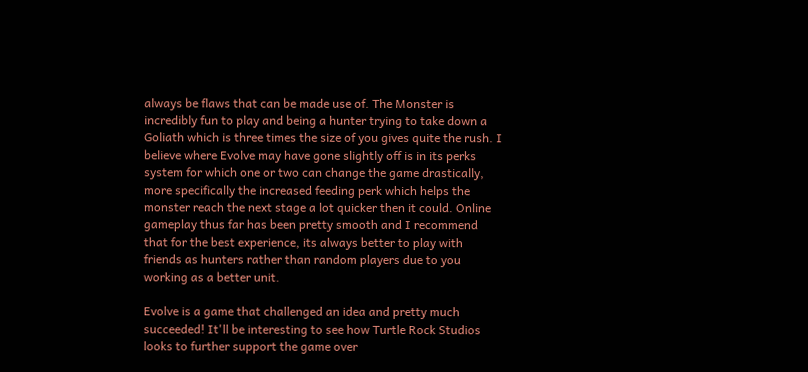always be flaws that can be made use of. The Monster is incredibly fun to play and being a hunter trying to take down a Goliath which is three times the size of you gives quite the rush. I believe where Evolve may have gone slightly off is in its perks system for which one or two can change the game drastically, more specifically the increased feeding perk which helps the monster reach the next stage a lot quicker then it could. Online gameplay thus far has been pretty smooth and I recommend that for the best experience, its always better to play with friends as hunters rather than random players due to you working as a better unit.

Evolve is a game that challenged an idea and pretty much succeeded! It'll be interesting to see how Turtle Rock Studios looks to further support the game over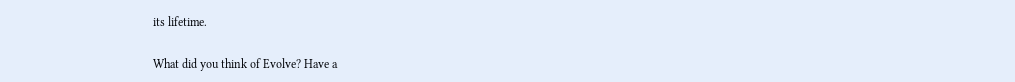its lifetime.

What did you think of Evolve? Have a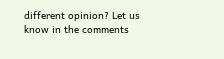different opinion? Let us know in the comments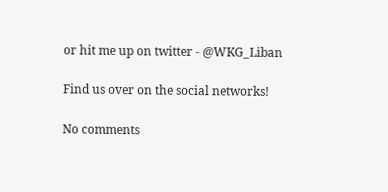or hit me up on twitter - @WKG_Liban

Find us over on the social networks!

No comments